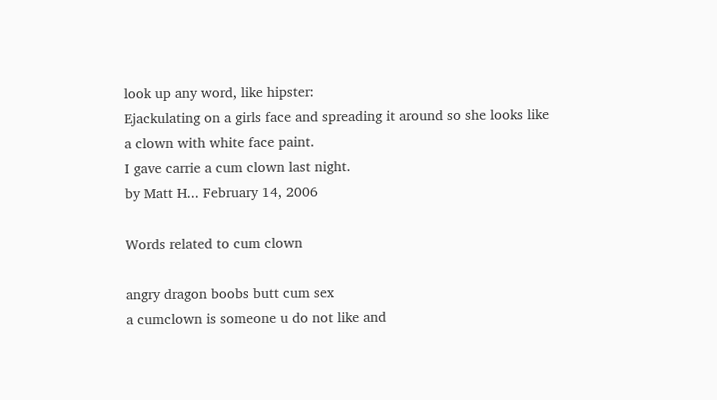look up any word, like hipster:
Ejackulating on a girls face and spreading it around so she looks like a clown with white face paint.
I gave carrie a cum clown last night.
by Matt H... February 14, 2006

Words related to cum clown

angry dragon boobs butt cum sex
a cumclown is someone u do not like and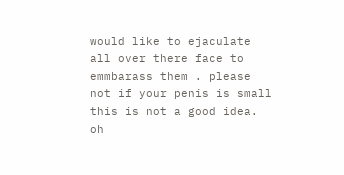would like to ejaculate all over there face to emmbarass them . please not if your penis is small this is not a good idea.
oh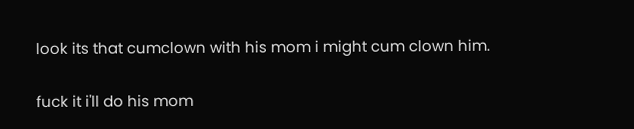look its that cumclown with his mom i might cum clown him.

fuck it i'll do his mom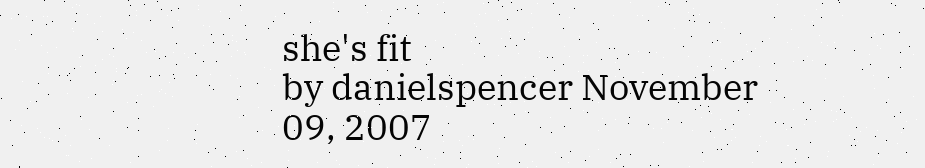she's fit
by danielspencer November 09, 2007